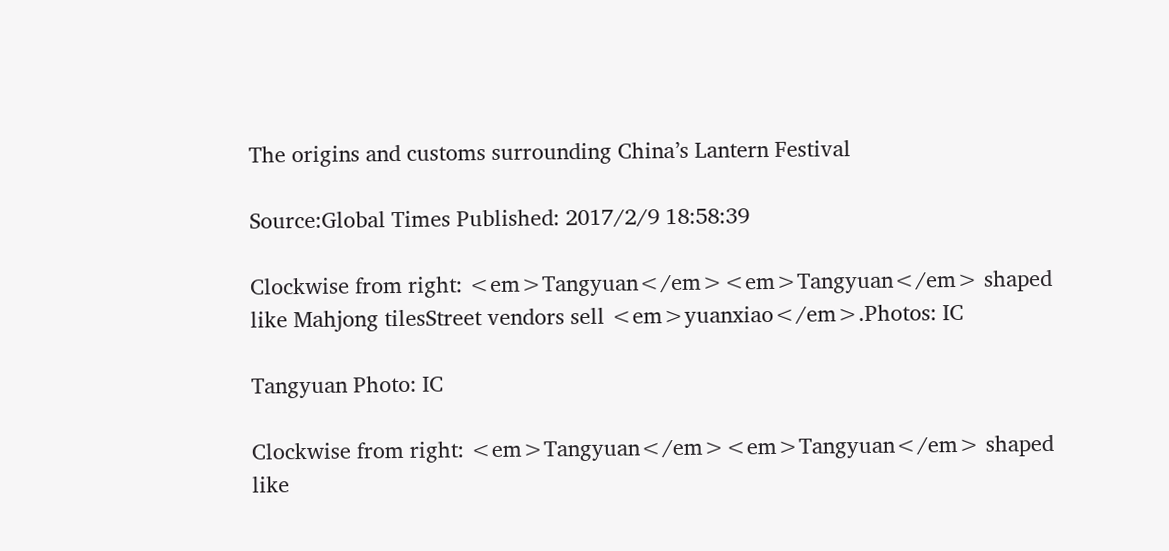The origins and customs surrounding China’s Lantern Festival

Source:Global Times Published: 2017/2/9 18:58:39

Clockwise from right: <em>Tangyuan</em><em>Tangyuan</em> shaped like Mahjong tilesStreet vendors sell <em>yuanxiao</em>.Photos: IC

Tangyuan Photo: IC

Clockwise from right: <em>Tangyuan</em><em>Tangyuan</em> shaped like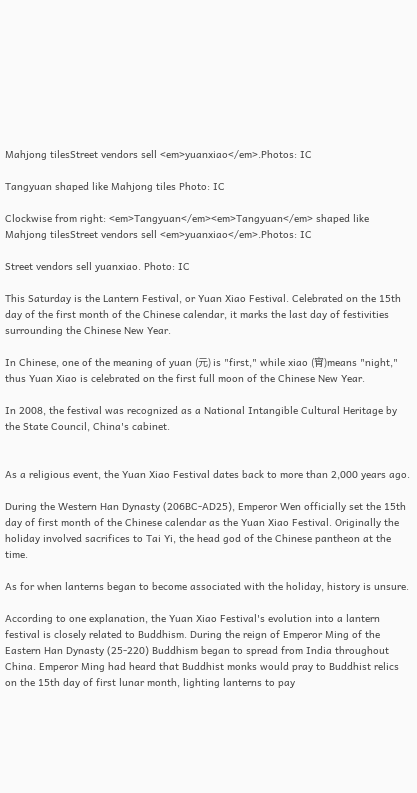Mahjong tilesStreet vendors sell <em>yuanxiao</em>.Photos: IC

Tangyuan shaped like Mahjong tiles Photo: IC

Clockwise from right: <em>Tangyuan</em><em>Tangyuan</em> shaped like Mahjong tilesStreet vendors sell <em>yuanxiao</em>.Photos: IC

Street vendors sell yuanxiao. Photo: IC

This Saturday is the Lantern Festival, or Yuan Xiao Festival. Celebrated on the 15th day of the first month of the Chinese calendar, it marks the last day of festivities surrounding the Chinese New Year.

In Chinese, one of the meaning of yuan (元) is "first," while xiao (宵)means "night," thus Yuan Xiao is celebrated on the first full moon of the Chinese New Year.

In 2008, the festival was recognized as a National Intangible Cultural Heritage by the State Council, China's cabinet.


As a religious event, the Yuan Xiao Festival dates back to more than 2,000 years ago.

During the Western Han Dynasty (206BC-AD25), Emperor Wen officially set the 15th day of first month of the Chinese calendar as the Yuan Xiao Festival. Originally the holiday involved sacrifices to Tai Yi, the head god of the Chinese pantheon at the time.

As for when lanterns began to become associated with the holiday, history is unsure.

According to one explanation, the Yuan Xiao Festival's evolution into a lantern festival is closely related to Buddhism. During the reign of Emperor Ming of the Eastern Han Dynasty (25-220) Buddhism began to spread from India throughout China. Emperor Ming had heard that Buddhist monks would pray to Buddhist relics on the 15th day of first lunar month, lighting lanterns to pay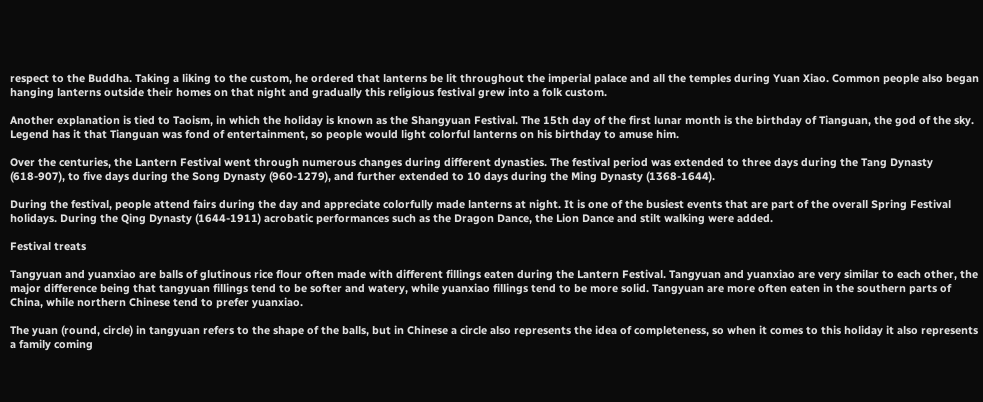respect to the Buddha. Taking a liking to the custom, he ordered that lanterns be lit throughout the imperial palace and all the temples during Yuan Xiao. Common people also began hanging lanterns outside their homes on that night and gradually this religious festival grew into a folk custom.

Another explanation is tied to Taoism, in which the holiday is known as the Shangyuan Festival. The 15th day of the first lunar month is the birthday of Tianguan, the god of the sky. Legend has it that Tianguan was fond of entertainment, so people would light colorful lanterns on his birthday to amuse him.

Over the centuries, the Lantern Festival went through numerous changes during different dynasties. The festival period was extended to three days during the Tang Dynasty (618-907), to five days during the Song Dynasty (960-1279), and further extended to 10 days during the Ming Dynasty (1368-1644).

During the festival, people attend fairs during the day and appreciate colorfully made lanterns at night. It is one of the busiest events that are part of the overall Spring Festival holidays. During the Qing Dynasty (1644-1911) acrobatic performances such as the Dragon Dance, the Lion Dance and stilt walking were added.

Festival treats

Tangyuan and yuanxiao are balls of glutinous rice flour often made with different fillings eaten during the Lantern Festival. Tangyuan and yuanxiao are very similar to each other, the major difference being that tangyuan fillings tend to be softer and watery, while yuanxiao fillings tend to be more solid. Tangyuan are more often eaten in the southern parts of China, while northern Chinese tend to prefer yuanxiao.

The yuan (round, circle) in tangyuan refers to the shape of the balls, but in Chinese a circle also represents the idea of completeness, so when it comes to this holiday it also represents a family coming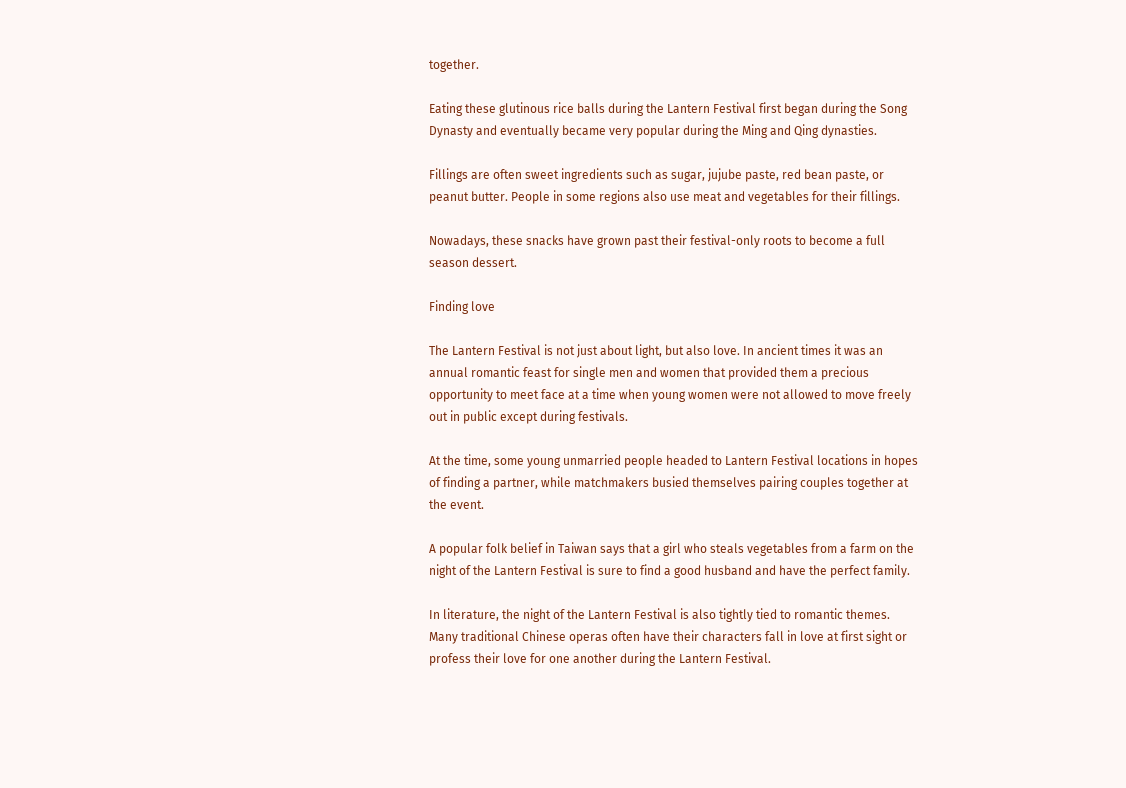together.

Eating these glutinous rice balls during the Lantern Festival first began during the Song Dynasty and eventually became very popular during the Ming and Qing dynasties.

Fillings are often sweet ingredients such as sugar, jujube paste, red bean paste, or peanut butter. People in some regions also use meat and vegetables for their fillings.

Nowadays, these snacks have grown past their festival-only roots to become a full season dessert.

Finding love

The Lantern Festival is not just about light, but also love. In ancient times it was an annual romantic feast for single men and women that provided them a precious opportunity to meet face at a time when young women were not allowed to move freely out in public except during festivals.

At the time, some young unmarried people headed to Lantern Festival locations in hopes of finding a partner, while matchmakers busied themselves pairing couples together at the event.

A popular folk belief in Taiwan says that a girl who steals vegetables from a farm on the night of the Lantern Festival is sure to find a good husband and have the perfect family.

In literature, the night of the Lantern Festival is also tightly tied to romantic themes. Many traditional Chinese operas often have their characters fall in love at first sight or profess their love for one another during the Lantern Festival.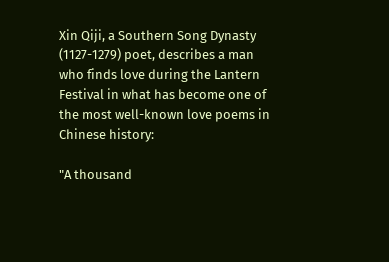Xin Qiji, a Southern Song Dynasty (1127-1279) poet, describes a man who finds love during the Lantern Festival in what has become one of the most well-known love poems in Chinese history:

"A thousand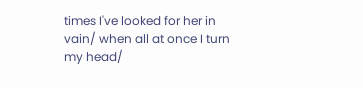times I've looked for her in vain/ when all at once I turn my head/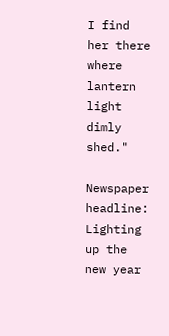I find her there where lantern light dimly shed."

Newspaper headline: Lighting up the new year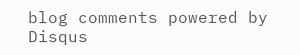blog comments powered by Disqus